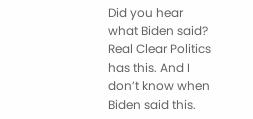Did you hear what Biden said? Real Clear Politics has this. And I don’t know when Biden said this.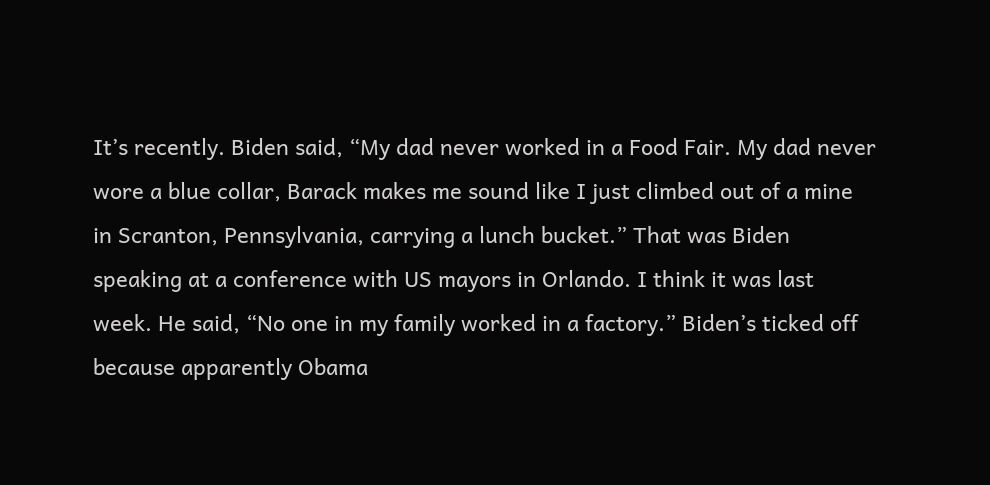It’s recently. Biden said, “My dad never worked in a Food Fair. My dad never wore a blue collar, Barack makes me sound like I just climbed out of a mine in Scranton, Pennsylvania, carrying a lunch bucket.” That was Biden speaking at a conference with US mayors in Orlando. I think it was last week. He said, “No one in my family worked in a factory.” Biden’s ticked off because apparently Obama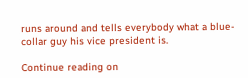runs around and tells everybody what a blue-collar guy his vice president is.

Continue reading on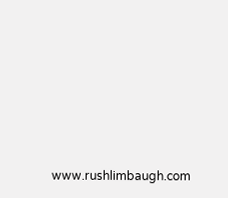www.rushlimbaugh.com